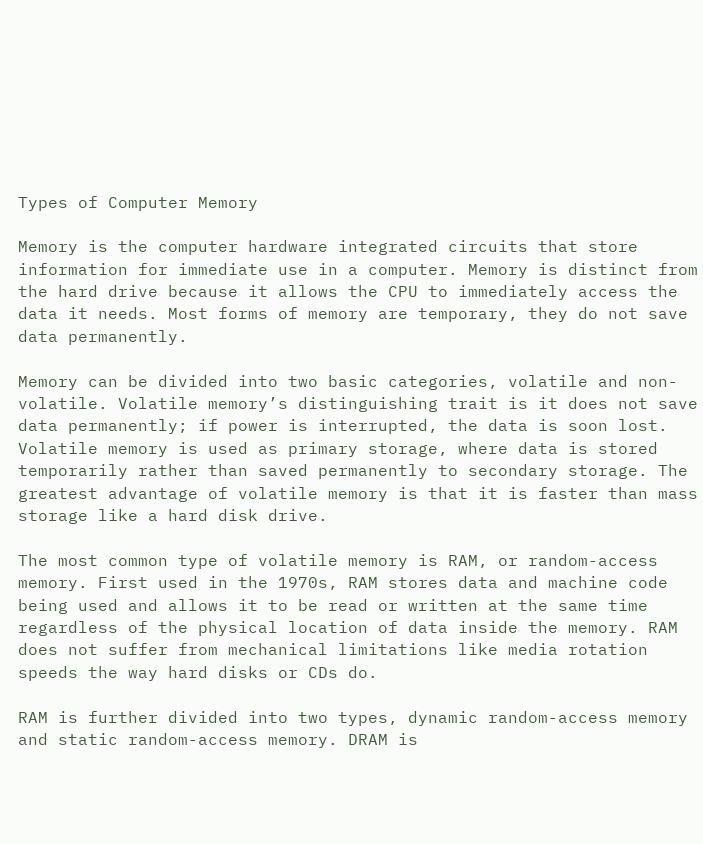Types of Computer Memory

Memory is the computer hardware integrated circuits that store information for immediate use in a computer. Memory is distinct from the hard drive because it allows the CPU to immediately access the data it needs. Most forms of memory are temporary, they do not save data permanently.

Memory can be divided into two basic categories, volatile and non-volatile. Volatile memory’s distinguishing trait is it does not save data permanently; if power is interrupted, the data is soon lost. Volatile memory is used as primary storage, where data is stored temporarily rather than saved permanently to secondary storage. The greatest advantage of volatile memory is that it is faster than mass storage like a hard disk drive.

The most common type of volatile memory is RAM, or random-access memory. First used in the 1970s, RAM stores data and machine code being used and allows it to be read or written at the same time regardless of the physical location of data inside the memory. RAM does not suffer from mechanical limitations like media rotation speeds the way hard disks or CDs do.

RAM is further divided into two types, dynamic random-access memory and static random-access memory. DRAM is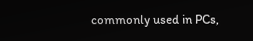commonly used in PCs,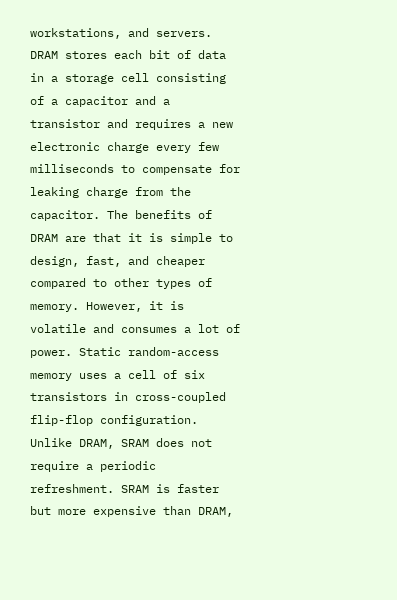workstations, and servers. DRAM stores each bit of data in a storage cell consisting of a capacitor and a transistor and requires a new electronic charge every few milliseconds to compensate for leaking charge from the capacitor. The benefits of DRAM are that it is simple to design, fast, and cheaper compared to other types of memory. However, it is volatile and consumes a lot of power. Static random-access memory uses a cell of six transistors in cross-coupled flip-flop configuration. Unlike DRAM, SRAM does not require a periodic refreshment. SRAM is faster but more expensive than DRAM,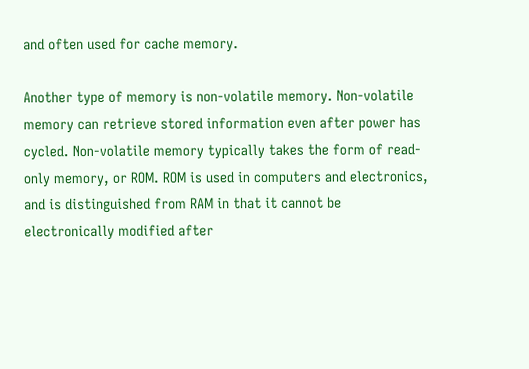and often used for cache memory.

Another type of memory is non-volatile memory. Non-volatile memory can retrieve stored information even after power has cycled. Non-volatile memory typically takes the form of read-only memory, or ROM. ROM is used in computers and electronics, and is distinguished from RAM in that it cannot be electronically modified after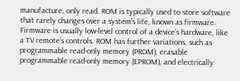manufacture, only read. ROM is typically used to store software that rarely changes over a system’s life, known as firmware. Firmware is usually low-level control of a device’s hardware, like a TV remote’s controls. ROM has further variations, such as programmable read-only memory (PROM), erasable programmable read-only memory (EPROM), and electrically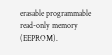erasable programmable read-only memory (EEPROM).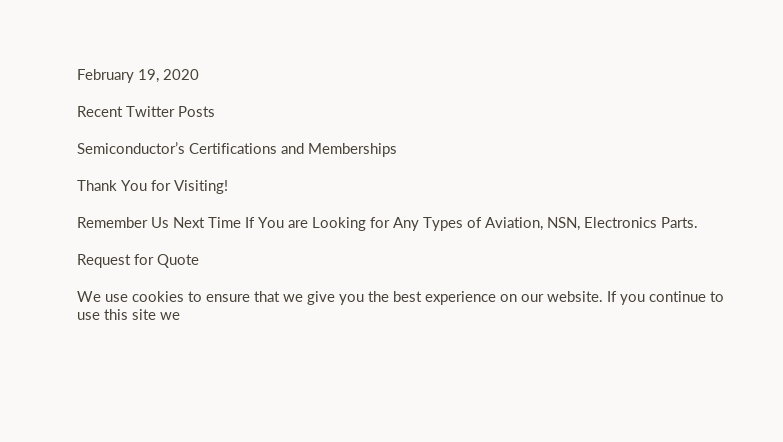February 19, 2020

Recent Twitter Posts

Semiconductor’s Certifications and Memberships

Thank You for Visiting!

Remember Us Next Time If You are Looking for Any Types of Aviation, NSN, Electronics Parts.

Request for Quote

We use cookies to ensure that we give you the best experience on our website. If you continue to use this site we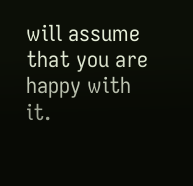will assume that you are happy with it.